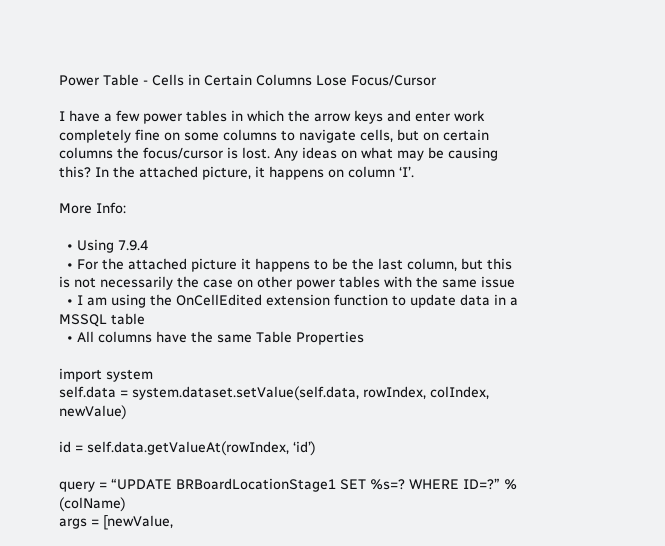Power Table - Cells in Certain Columns Lose Focus/Cursor

I have a few power tables in which the arrow keys and enter work completely fine on some columns to navigate cells, but on certain columns the focus/cursor is lost. Any ideas on what may be causing this? In the attached picture, it happens on column ‘I’.

More Info:

  • Using 7.9.4
  • For the attached picture it happens to be the last column, but this is not necessarily the case on other power tables with the same issue
  • I am using the OnCellEdited extension function to update data in a MSSQL table
  • All columns have the same Table Properties

import system
self.data = system.dataset.setValue(self.data, rowIndex, colIndex, newValue)

id = self.data.getValueAt(rowIndex, ‘id’)

query = “UPDATE BRBoardLocationStage1 SET %s=? WHERE ID=?” % (colName)
args = [newValue,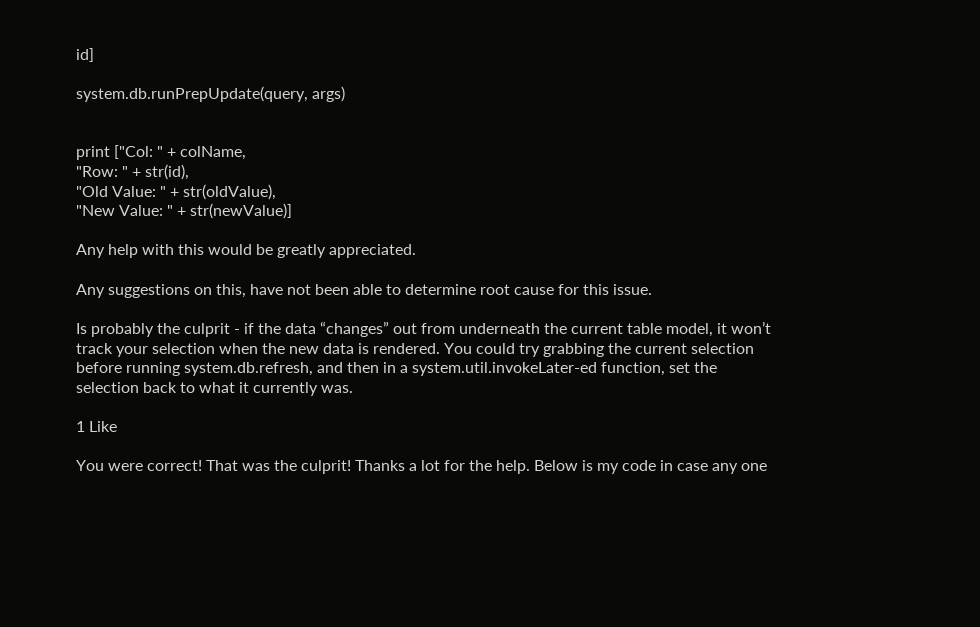id]

system.db.runPrepUpdate(query, args)


print ["Col: " + colName,
"Row: " + str(id),
"Old Value: " + str(oldValue),
"New Value: " + str(newValue)]

Any help with this would be greatly appreciated.

Any suggestions on this, have not been able to determine root cause for this issue.

Is probably the culprit - if the data “changes” out from underneath the current table model, it won’t track your selection when the new data is rendered. You could try grabbing the current selection before running system.db.refresh, and then in a system.util.invokeLater-ed function, set the selection back to what it currently was.

1 Like

You were correct! That was the culprit! Thanks a lot for the help. Below is my code in case any one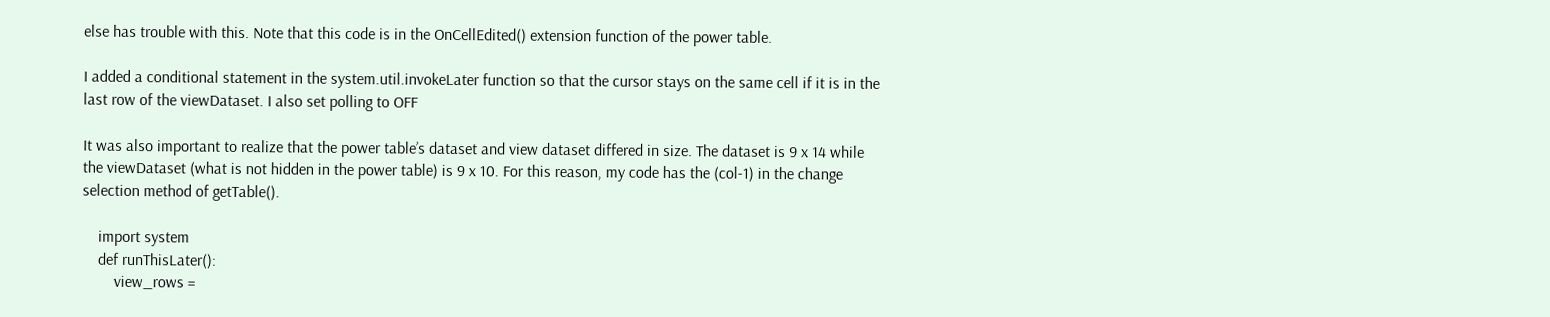else has trouble with this. Note that this code is in the OnCellEdited() extension function of the power table.

I added a conditional statement in the system.util.invokeLater function so that the cursor stays on the same cell if it is in the last row of the viewDataset. I also set polling to OFF

It was also important to realize that the power table’s dataset and view dataset differed in size. The dataset is 9 x 14 while the viewDataset (what is not hidden in the power table) is 9 x 10. For this reason, my code has the (col-1) in the change selection method of getTable().

    import system
    def runThisLater():
        view_rows =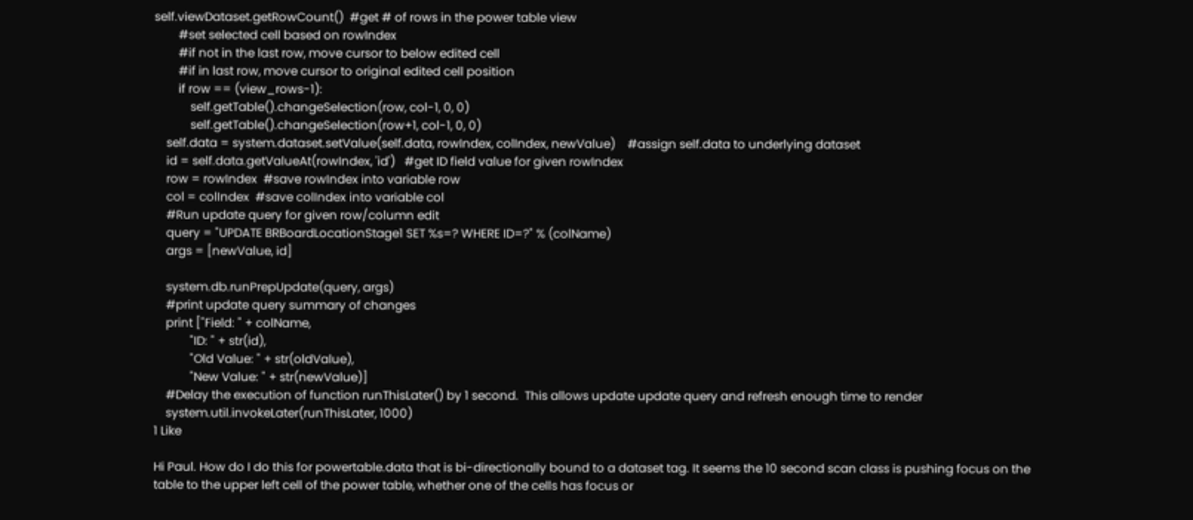self.viewDataset.getRowCount()  #get # of rows in the power table view
        #set selected cell based on rowIndex
        #if not in the last row, move cursor to below edited cell
        #if in last row, move cursor to original edited cell position
        if row == (view_rows-1):
            self.getTable().changeSelection(row, col-1, 0, 0)
            self.getTable().changeSelection(row+1, col-1, 0, 0)
    self.data = system.dataset.setValue(self.data, rowIndex, colIndex, newValue)    #assign self.data to underlying dataset
    id = self.data.getValueAt(rowIndex, 'id')   #get ID field value for given rowIndex
    row = rowIndex  #save rowIndex into variable row
    col = colIndex  #save colIndex into variable col
    #Run update query for given row/column edit
    query = "UPDATE BRBoardLocationStage1 SET %s=? WHERE ID=?" % (colName)
    args = [newValue, id]

    system.db.runPrepUpdate(query, args)
    #print update query summary of changes
    print ["Field: " + colName,
            "ID: " + str(id),
            "Old Value: " + str(oldValue),
            "New Value: " + str(newValue)]
    #Delay the execution of function runThisLater() by 1 second.  This allows update update query and refresh enough time to render
    system.util.invokeLater(runThisLater, 1000)
1 Like

Hi Paul. How do I do this for powertable.data that is bi-directionally bound to a dataset tag. It seems the 10 second scan class is pushing focus on the table to the upper left cell of the power table, whether one of the cells has focus or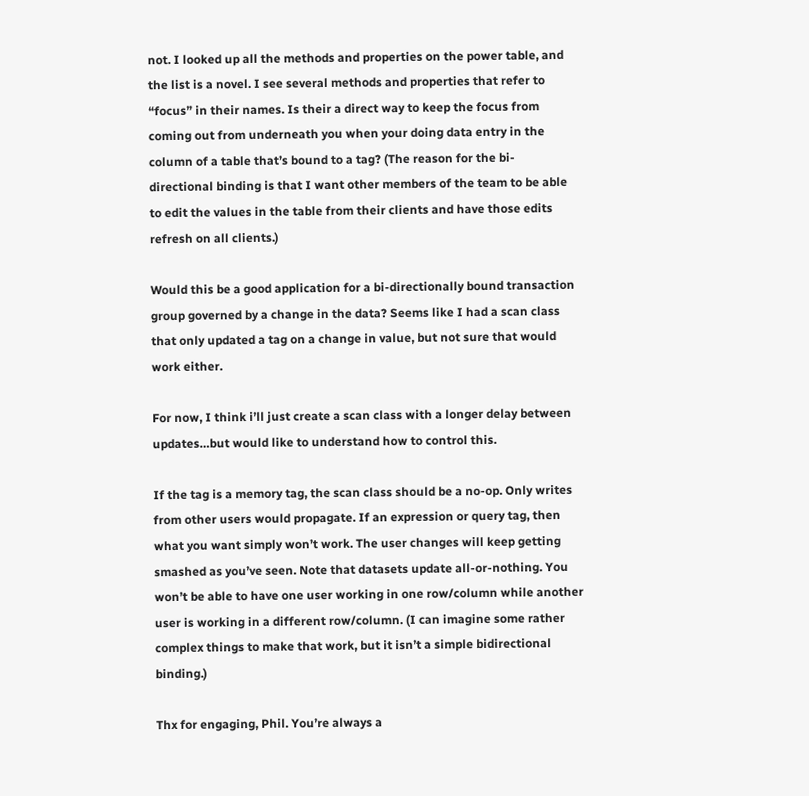not. I looked up all the methods and properties on the power table, and the list is a novel. I see several methods and properties that refer to “focus” in their names. Is their a direct way to keep the focus from coming out from underneath you when your doing data entry in the column of a table that’s bound to a tag? (The reason for the bi-directional binding is that I want other members of the team to be able to edit the values in the table from their clients and have those edits refresh on all clients.)

Would this be a good application for a bi-directionally bound transaction group governed by a change in the data? Seems like I had a scan class that only updated a tag on a change in value, but not sure that would work either.

For now, I think i’ll just create a scan class with a longer delay between updates…but would like to understand how to control this.

If the tag is a memory tag, the scan class should be a no-op. Only writes from other users would propagate. If an expression or query tag, then what you want simply won’t work. The user changes will keep getting smashed as you’ve seen. Note that datasets update all-or-nothing. You won’t be able to have one user working in one row/column while another user is working in a different row/column. (I can imagine some rather complex things to make that work, but it isn’t a simple bidirectional binding.)

Thx for engaging, Phil. You’re always a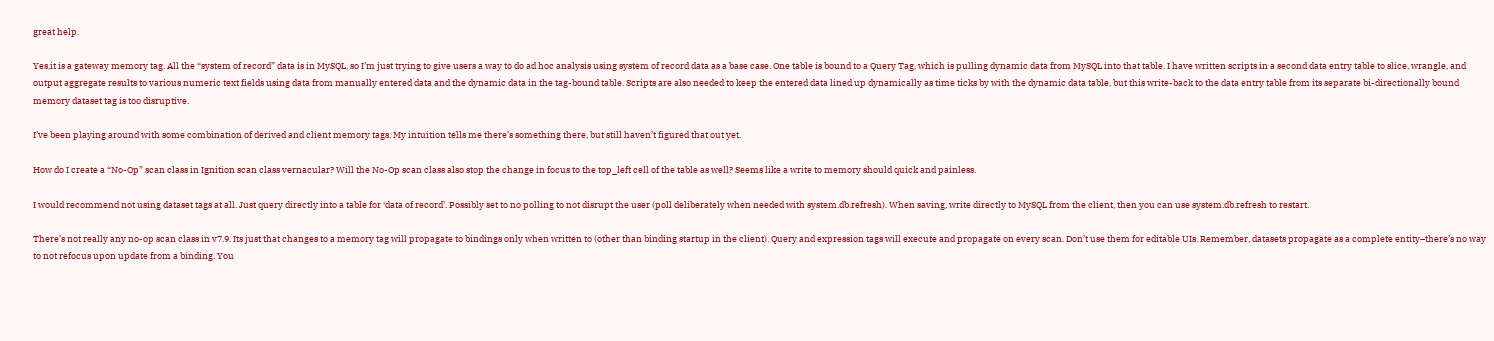great help.

Yes,it is a gateway memory tag. All the “system of record” data is in MySQL, so I’m just trying to give users a way to do ad hoc analysis using system of record data as a base case. One table is bound to a Query Tag, which is pulling dynamic data from MySQL into that table. I have written scripts in a second data entry table to slice, wrangle, and output aggregate results to various numeric text fields using data from manually entered data and the dynamic data in the tag-bound table. Scripts are also needed to keep the entered data lined up dynamically as time ticks by with the dynamic data table, but this write-back to the data entry table from its separate bi-directionally bound memory dataset tag is too disruptive.

I’ve been playing around with some combination of derived and client memory tags. My intuition tells me there’s something there, but still haven’t figured that out yet.

How do I create a “No-Op” scan class in Ignition scan class vernacular? Will the No-Op scan class also stop the change in focus to the top_left cell of the table as well? Seems like a write to memory should quick and painless.

I would recommend not using dataset tags at all. Just query directly into a table for ‘data of record’. Possibly set to no polling to not disrupt the user (poll deliberately when needed with system.db.refresh). When saving, write directly to MySQL from the client, then you can use system.db.refresh to restart.

There’s not really any no-op scan class in v7.9. Its just that changes to a memory tag will propagate to bindings only when written to (other than binding startup in the client). Query and expression tags will execute and propagate on every scan. Don’t use them for editable UIs. Remember, datasets propagate as a complete entity–there’s no way to not refocus upon update from a binding. You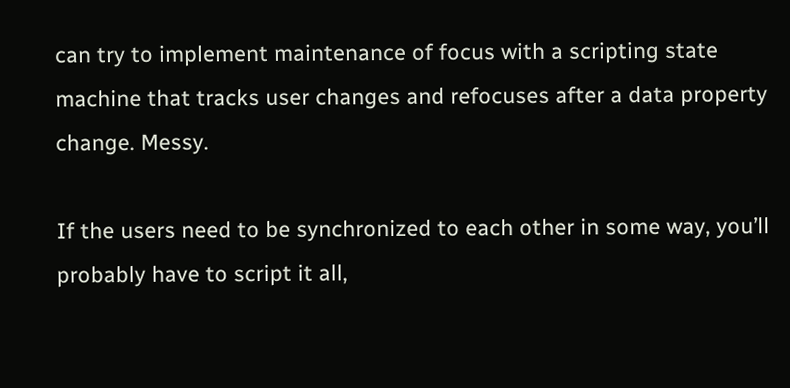can try to implement maintenance of focus with a scripting state machine that tracks user changes and refocuses after a data property change. Messy.

If the users need to be synchronized to each other in some way, you’ll probably have to script it all,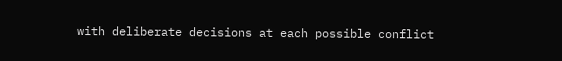with deliberate decisions at each possible conflict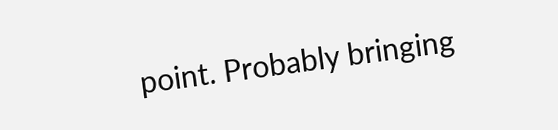point. Probably bringing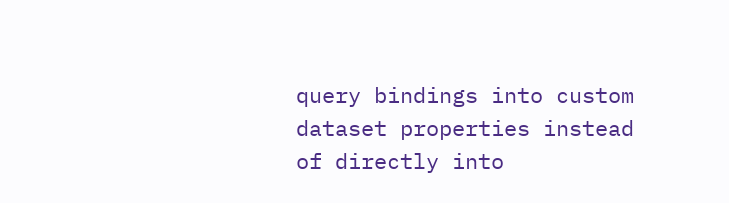query bindings into custom dataset properties instead of directly into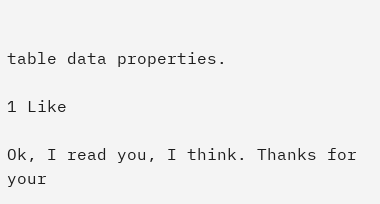table data properties.

1 Like

Ok, I read you, I think. Thanks for your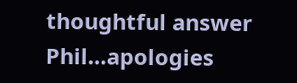thoughtful answer Phil…apologies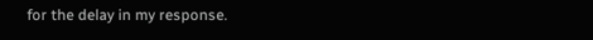for the delay in my response.